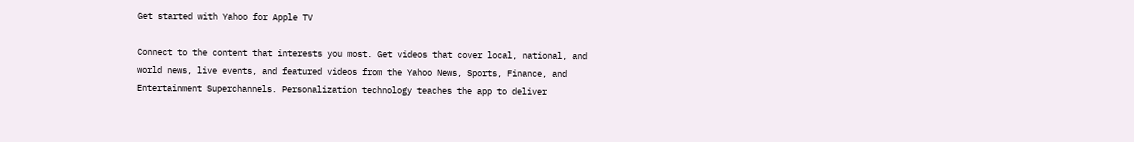Get started with Yahoo for Apple TV

Connect to the content that interests you most. Get videos that cover local, national, and world news, live events, and featured videos from the Yahoo News, Sports, Finance, and Entertainment Superchannels. Personalization technology teaches the app to deliver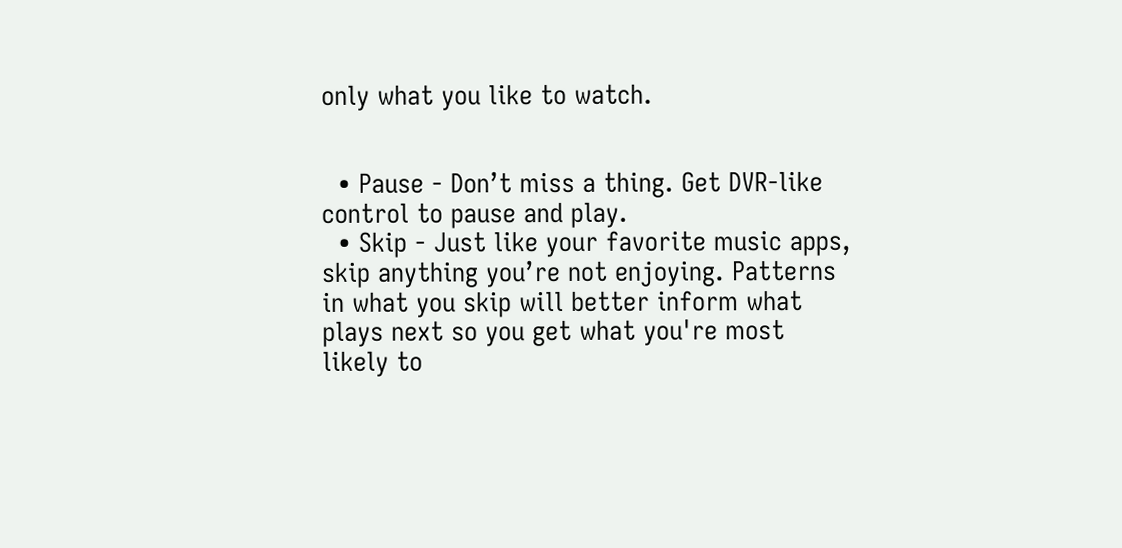only what you like to watch.


  • Pause - Don’t miss a thing. Get DVR-like control to pause and play.
  • Skip - Just like your favorite music apps, skip anything you’re not enjoying. Patterns in what you skip will better inform what plays next so you get what you're most likely to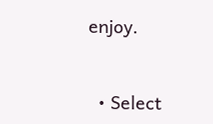enjoy.


  • Select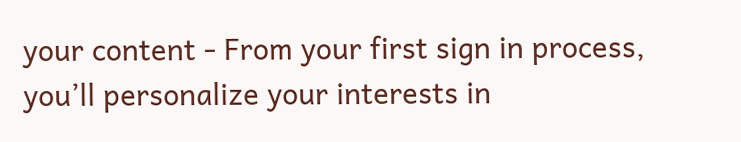your content - From your first sign in process, you’ll personalize your interests in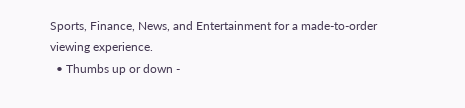Sports, Finance, News, and Entertainment for a made-to-order viewing experience.
  • Thumbs up or down -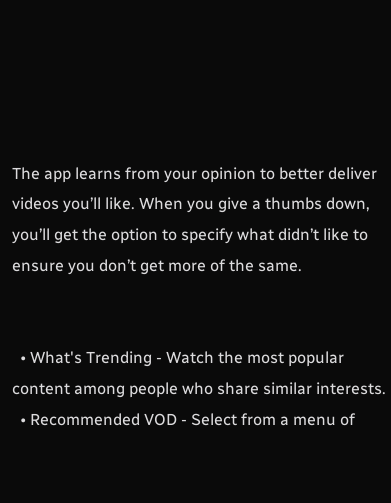The app learns from your opinion to better deliver videos you’ll like. When you give a thumbs down, you’ll get the option to specify what didn’t like to ensure you don’t get more of the same.


  • What's Trending - Watch the most popular content among people who share similar interests.
  • Recommended VOD - Select from a menu of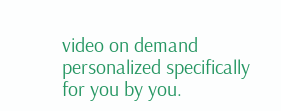video on demand personalized specifically for you by you.